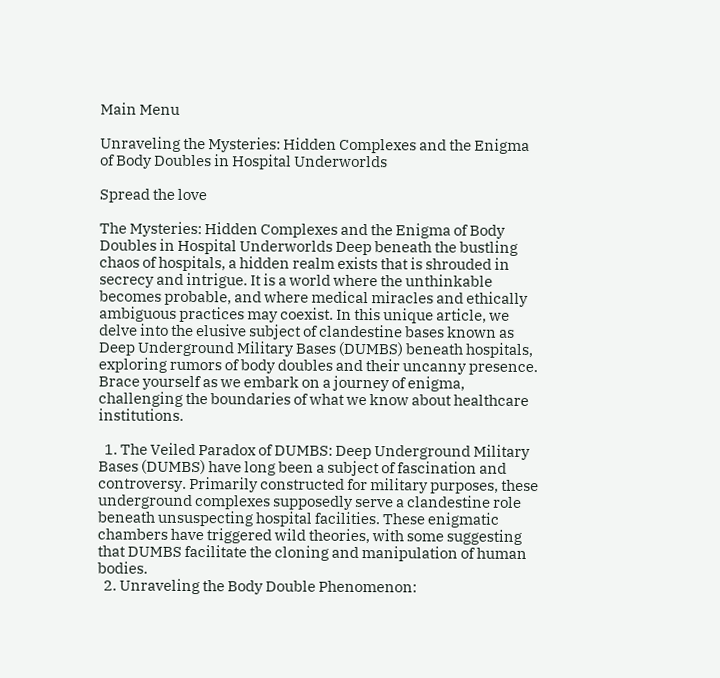Main Menu

Unraveling the Mysteries: Hidden Complexes and the Enigma of Body Doubles in Hospital Underworlds

Spread the love

The Mysteries: Hidden Complexes and the Enigma of Body Doubles in Hospital Underworlds Deep beneath the bustling chaos of hospitals, a hidden realm exists that is shrouded in secrecy and intrigue. It is a world where the unthinkable becomes probable, and where medical miracles and ethically ambiguous practices may coexist. In this unique article, we delve into the elusive subject of clandestine bases known as Deep Underground Military Bases (DUMBS) beneath hospitals, exploring rumors of body doubles and their uncanny presence. Brace yourself as we embark on a journey of enigma, challenging the boundaries of what we know about healthcare institutions.

  1. The Veiled Paradox of DUMBS: Deep Underground Military Bases (DUMBS) have long been a subject of fascination and controversy. Primarily constructed for military purposes, these underground complexes supposedly serve a clandestine role beneath unsuspecting hospital facilities. These enigmatic chambers have triggered wild theories, with some suggesting that DUMBS facilitate the cloning and manipulation of human bodies.
  2. Unraveling the Body Double Phenomenon: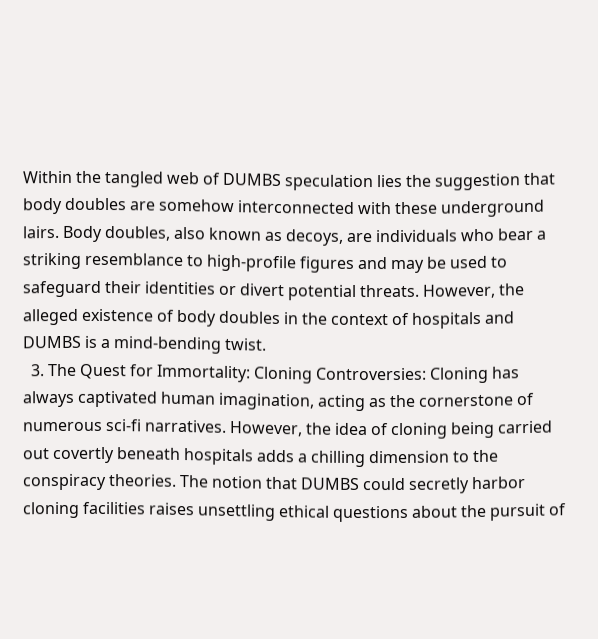Within the tangled web of DUMBS speculation lies the suggestion that body doubles are somehow interconnected with these underground lairs. Body doubles, also known as decoys, are individuals who bear a striking resemblance to high-profile figures and may be used to safeguard their identities or divert potential threats. However, the alleged existence of body doubles in the context of hospitals and DUMBS is a mind-bending twist.
  3. The Quest for Immortality: Cloning Controversies: Cloning has always captivated human imagination, acting as the cornerstone of numerous sci-fi narratives. However, the idea of cloning being carried out covertly beneath hospitals adds a chilling dimension to the conspiracy theories. The notion that DUMBS could secretly harbor cloning facilities raises unsettling ethical questions about the pursuit of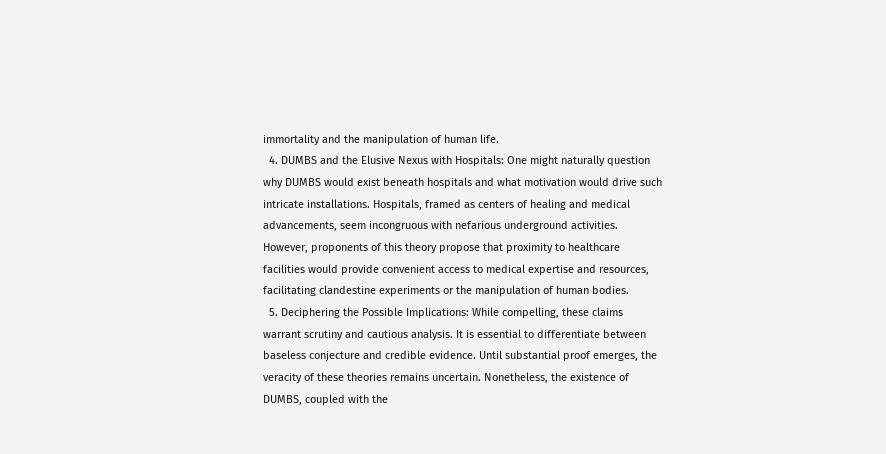immortality and the manipulation of human life.
  4. DUMBS and the Elusive Nexus with Hospitals: One might naturally question why DUMBS would exist beneath hospitals and what motivation would drive such intricate installations. Hospitals, framed as centers of healing and medical advancements, seem incongruous with nefarious underground activities. However, proponents of this theory propose that proximity to healthcare facilities would provide convenient access to medical expertise and resources, facilitating clandestine experiments or the manipulation of human bodies.
  5. Deciphering the Possible Implications: While compelling, these claims warrant scrutiny and cautious analysis. It is essential to differentiate between baseless conjecture and credible evidence. Until substantial proof emerges, the veracity of these theories remains uncertain. Nonetheless, the existence of DUMBS, coupled with the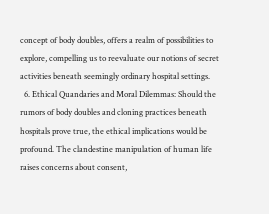concept of body doubles, offers a realm of possibilities to explore, compelling us to reevaluate our notions of secret activities beneath seemingly ordinary hospital settings.
  6. Ethical Quandaries and Moral Dilemmas: Should the rumors of body doubles and cloning practices beneath hospitals prove true, the ethical implications would be profound. The clandestine manipulation of human life raises concerns about consent,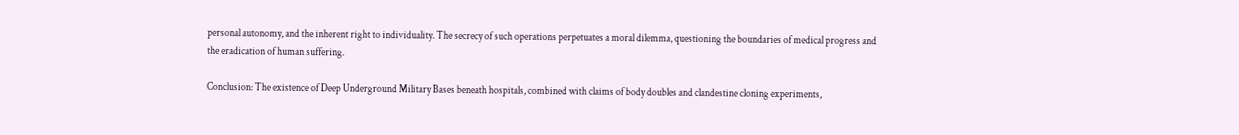personal autonomy, and the inherent right to individuality. The secrecy of such operations perpetuates a moral dilemma, questioning the boundaries of medical progress and the eradication of human suffering.

Conclusion: The existence of Deep Underground Military Bases beneath hospitals, combined with claims of body doubles and clandestine cloning experiments,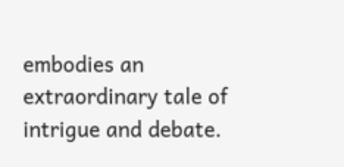embodies an extraordinary tale of intrigue and debate.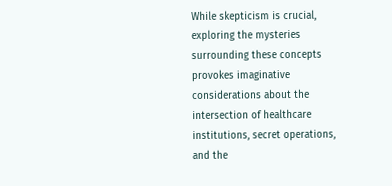While skepticism is crucial, exploring the mysteries surrounding these concepts provokes imaginative considerations about the intersection of healthcare institutions, secret operations, and the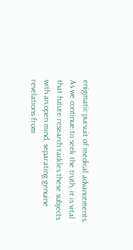enigmatic pursuit of medical advancements. As we continue to seek the truth, it is vital that future research tackles these subjects with an open mind, separating genuine revelations from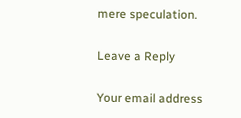mere speculation.

Leave a Reply

Your email address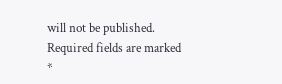will not be published. Required fields are marked *